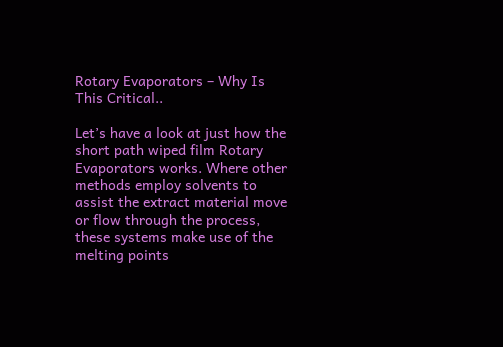Rotary Evaporators – Why Is This Critical..

Let’s have a look at just how the short path wiped film Rotary Evaporators works. Where other methods employ solvents to assist the extract material move or flow through the process, these systems make use of the melting points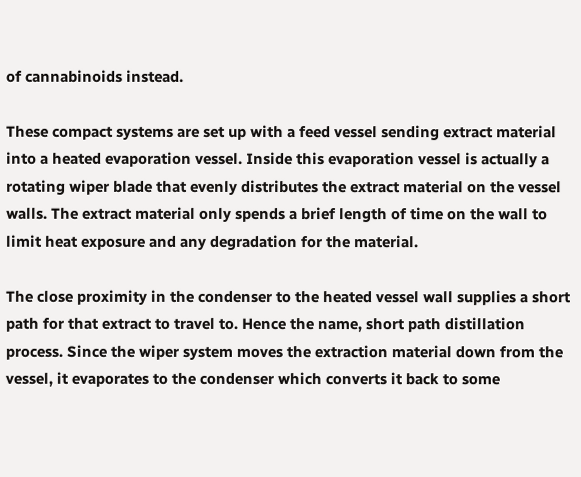of cannabinoids instead.

These compact systems are set up with a feed vessel sending extract material into a heated evaporation vessel. Inside this evaporation vessel is actually a rotating wiper blade that evenly distributes the extract material on the vessel walls. The extract material only spends a brief length of time on the wall to limit heat exposure and any degradation for the material.

The close proximity in the condenser to the heated vessel wall supplies a short path for that extract to travel to. Hence the name, short path distillation process. Since the wiper system moves the extraction material down from the vessel, it evaporates to the condenser which converts it back to some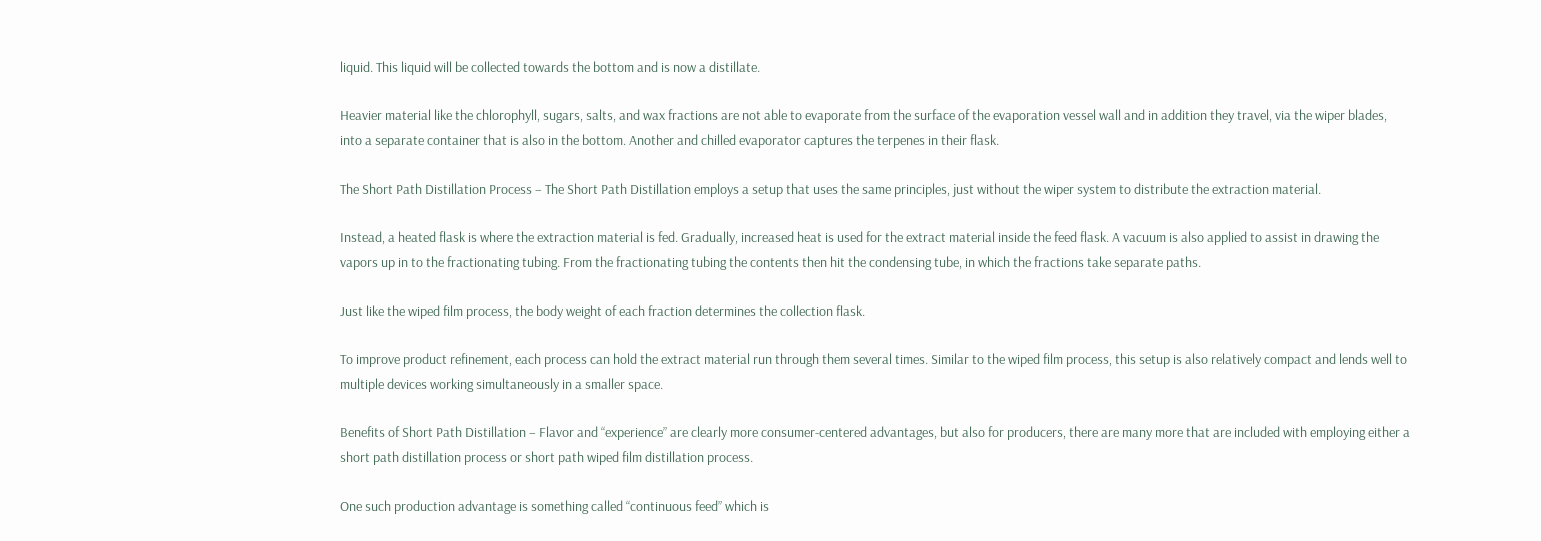liquid. This liquid will be collected towards the bottom and is now a distillate.

Heavier material like the chlorophyll, sugars, salts, and wax fractions are not able to evaporate from the surface of the evaporation vessel wall and in addition they travel, via the wiper blades, into a separate container that is also in the bottom. Another and chilled evaporator captures the terpenes in their flask.

The Short Path Distillation Process – The Short Path Distillation employs a setup that uses the same principles, just without the wiper system to distribute the extraction material.

Instead, a heated flask is where the extraction material is fed. Gradually, increased heat is used for the extract material inside the feed flask. A vacuum is also applied to assist in drawing the vapors up in to the fractionating tubing. From the fractionating tubing the contents then hit the condensing tube, in which the fractions take separate paths.

Just like the wiped film process, the body weight of each fraction determines the collection flask.

To improve product refinement, each process can hold the extract material run through them several times. Similar to the wiped film process, this setup is also relatively compact and lends well to multiple devices working simultaneously in a smaller space.

Benefits of Short Path Distillation – Flavor and “experience” are clearly more consumer-centered advantages, but also for producers, there are many more that are included with employing either a short path distillation process or short path wiped film distillation process.

One such production advantage is something called “continuous feed” which is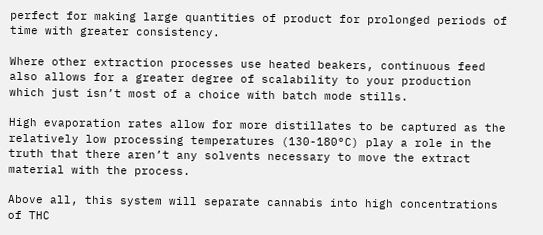perfect for making large quantities of product for prolonged periods of time with greater consistency.

Where other extraction processes use heated beakers, continuous feed also allows for a greater degree of scalability to your production which just isn’t most of a choice with batch mode stills.

High evaporation rates allow for more distillates to be captured as the relatively low processing temperatures (130-180°C) play a role in the truth that there aren’t any solvents necessary to move the extract material with the process.

Above all, this system will separate cannabis into high concentrations of THC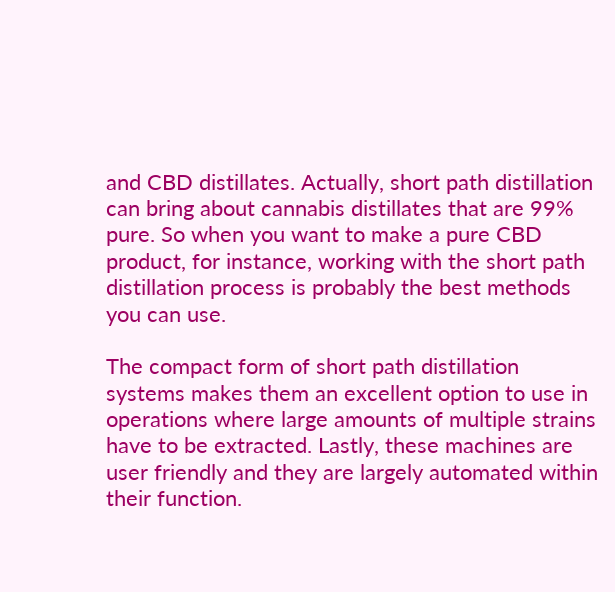and CBD distillates. Actually, short path distillation can bring about cannabis distillates that are 99% pure. So when you want to make a pure CBD product, for instance, working with the short path distillation process is probably the best methods you can use.

The compact form of short path distillation systems makes them an excellent option to use in operations where large amounts of multiple strains have to be extracted. Lastly, these machines are user friendly and they are largely automated within their function.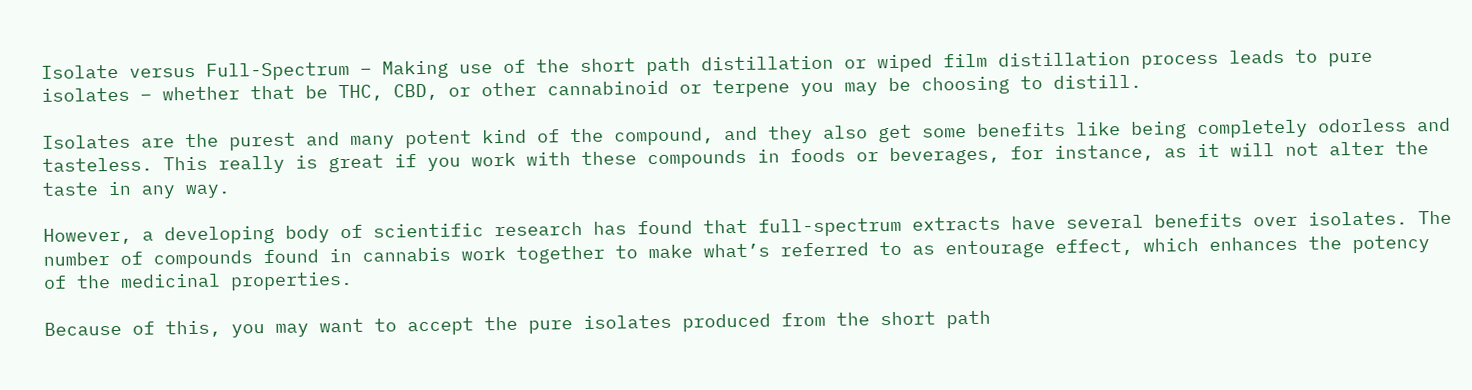Isolate versus Full-Spectrum – Making use of the short path distillation or wiped film distillation process leads to pure isolates – whether that be THC, CBD, or other cannabinoid or terpene you may be choosing to distill.

Isolates are the purest and many potent kind of the compound, and they also get some benefits like being completely odorless and tasteless. This really is great if you work with these compounds in foods or beverages, for instance, as it will not alter the taste in any way.

However, a developing body of scientific research has found that full-spectrum extracts have several benefits over isolates. The number of compounds found in cannabis work together to make what’s referred to as entourage effect, which enhances the potency of the medicinal properties.

Because of this, you may want to accept the pure isolates produced from the short path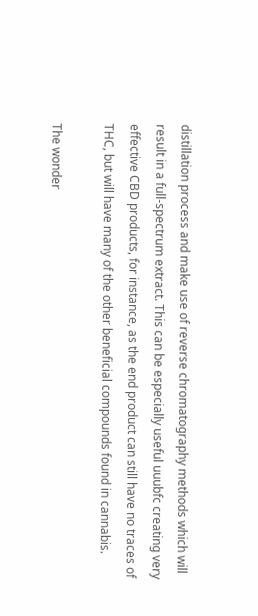distillation process and make use of reverse chromatography methods which will result in a full-spectrum extract. This can be especially useful uuubfc creating very effective CBD products, for instance, as the end product can still have no traces of THC, but will have many of the other beneficial compounds found in cannabis.

The wonder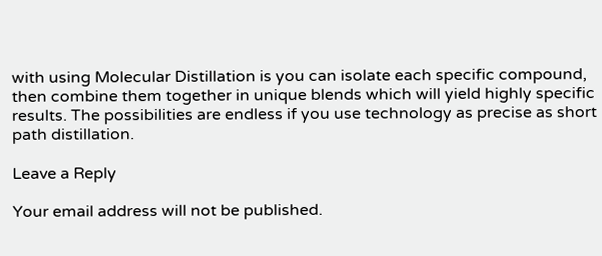with using Molecular Distillation is you can isolate each specific compound, then combine them together in unique blends which will yield highly specific results. The possibilities are endless if you use technology as precise as short path distillation.

Leave a Reply

Your email address will not be published.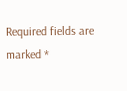Required fields are marked *